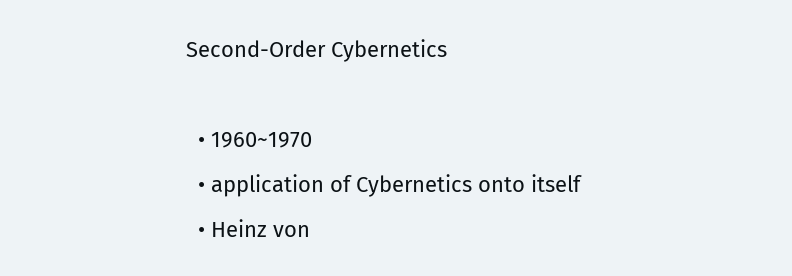Second-Order Cybernetics

  • 1960~1970
  • application of Cybernetics onto itself
  • Heinz von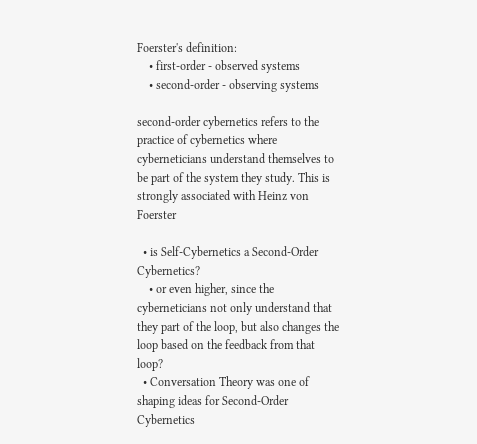Foerster's definition:
    • first-order - observed systems
    • second-order - observing systems

second-order cybernetics refers to the practice of cybernetics where cyberneticians understand themselves to be part of the system they study. This is strongly associated with Heinz von Foerster

  • is Self-Cybernetics a Second-Order Cybernetics?
    • or even higher, since the cyberneticians not only understand that they part of the loop, but also changes the loop based on the feedback from that loop?
  • Conversation Theory was one of shaping ideas for Second-Order Cybernetics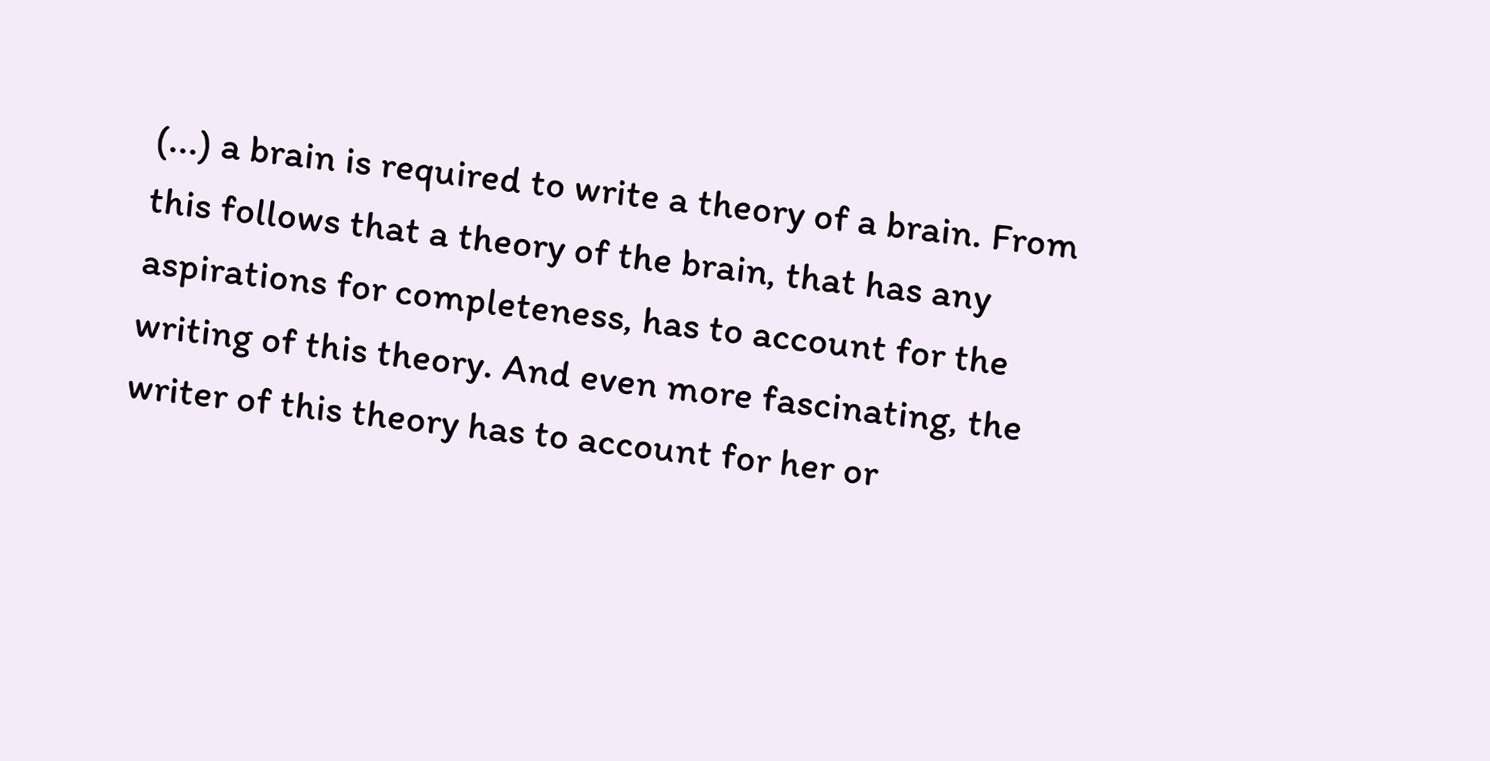(...) a brain is required to write a theory of a brain. From this follows that a theory of the brain, that has any aspirations for completeness, has to account for the writing of this theory. And even more fascinating, the writer of this theory has to account for her or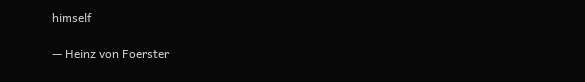himself

— Heinz von Foerster